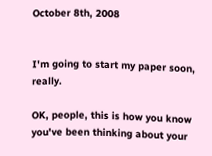October 8th, 2008


I'm going to start my paper soon, really.

OK, people, this is how you know you've been thinking about your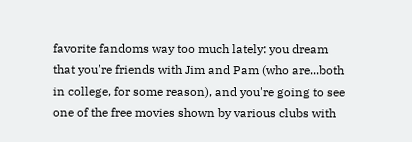favorite fandoms way too much lately: you dream that you're friends with Jim and Pam (who are...both in college, for some reason), and you're going to see one of the free movies shown by various clubs with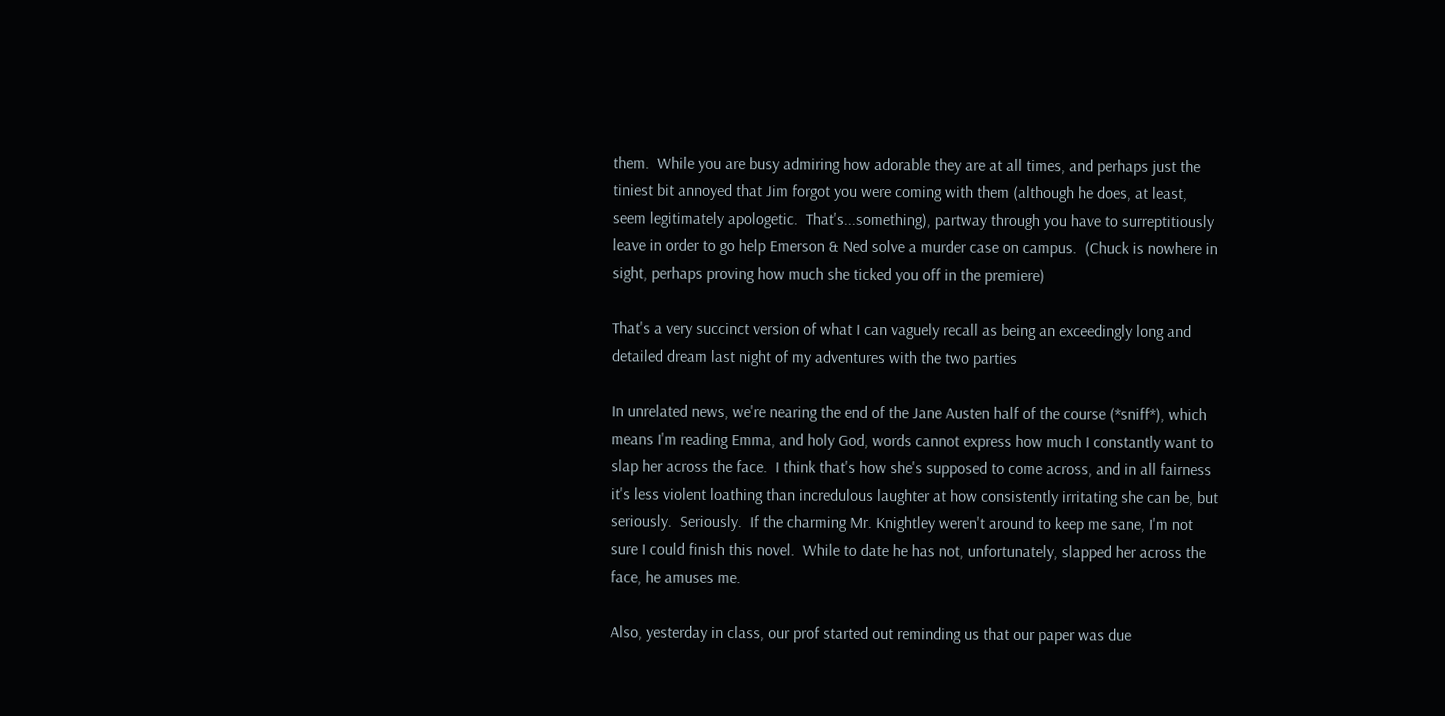them.  While you are busy admiring how adorable they are at all times, and perhaps just the tiniest bit annoyed that Jim forgot you were coming with them (although he does, at least, seem legitimately apologetic.  That's...something), partway through you have to surreptitiously leave in order to go help Emerson & Ned solve a murder case on campus.  (Chuck is nowhere in sight, perhaps proving how much she ticked you off in the premiere)

That's a very succinct version of what I can vaguely recall as being an exceedingly long and detailed dream last night of my adventures with the two parties

In unrelated news, we're nearing the end of the Jane Austen half of the course (*sniff*), which means I'm reading Emma, and holy God, words cannot express how much I constantly want to slap her across the face.  I think that's how she's supposed to come across, and in all fairness it's less violent loathing than incredulous laughter at how consistently irritating she can be, but seriously.  Seriously.  If the charming Mr. Knightley weren't around to keep me sane, I'm not sure I could finish this novel.  While to date he has not, unfortunately, slapped her across the face, he amuses me.

Also, yesterday in class, our prof started out reminding us that our paper was due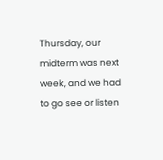Thursday, our midterm was next week, and we had to go see or listen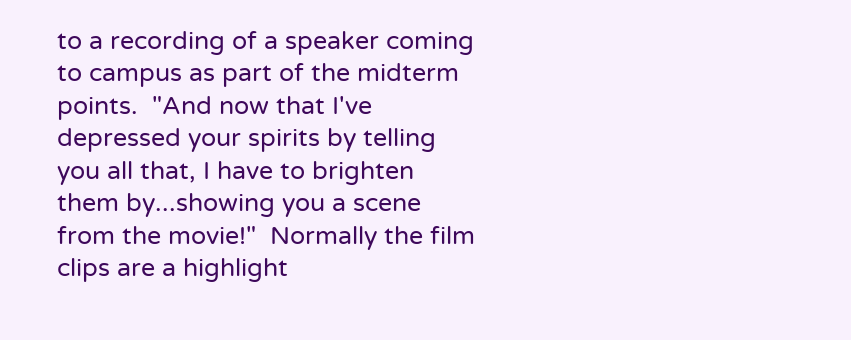to a recording of a speaker coming to campus as part of the midterm points.  "And now that I've depressed your spirits by telling you all that, I have to brighten them by...showing you a scene from the movie!"  Normally the film clips are a highlight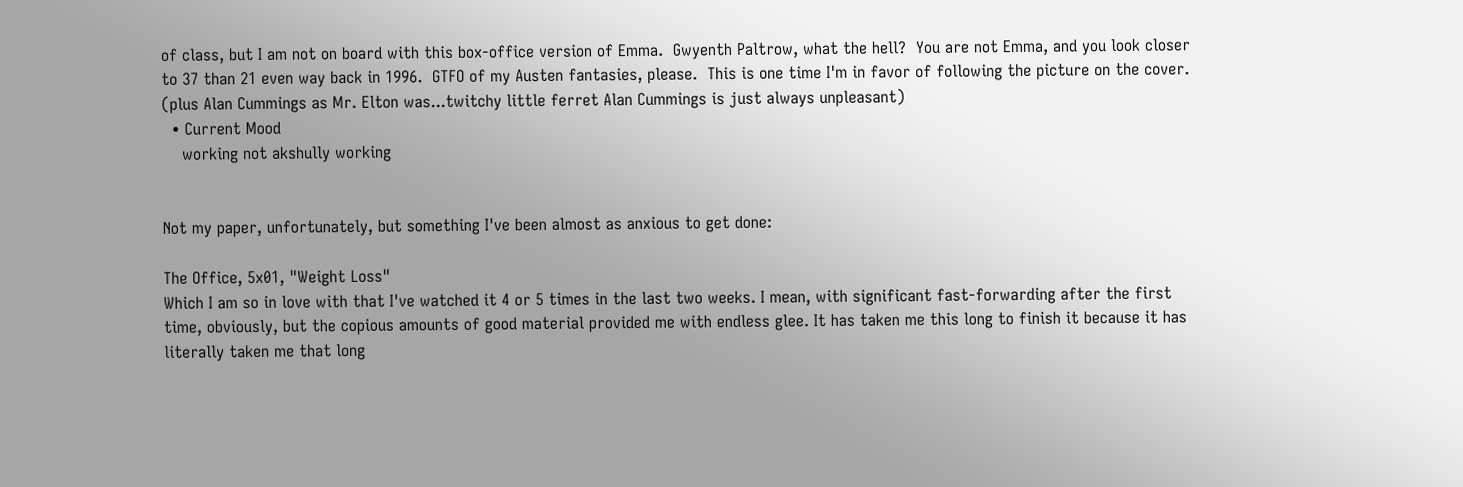of class, but I am not on board with this box-office version of Emma.  Gwyenth Paltrow, what the hell?  You are not Emma, and you look closer to 37 than 21 even way back in 1996.  GTFO of my Austen fantasies, please.  This is one time I'm in favor of following the picture on the cover.  (plus Alan Cummings as Mr. Elton was...twitchy little ferret Alan Cummings is just always unpleasant)
  • Current Mood
    working not akshully working


Not my paper, unfortunately, but something I've been almost as anxious to get done:

The Office, 5x01, "Weight Loss"
Which I am so in love with that I've watched it 4 or 5 times in the last two weeks. I mean, with significant fast-forwarding after the first time, obviously, but the copious amounts of good material provided me with endless glee. It has taken me this long to finish it because it has literally taken me that long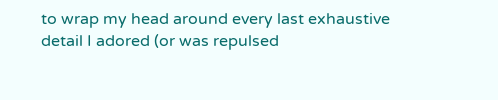to wrap my head around every last exhaustive detail I adored (or was repulsed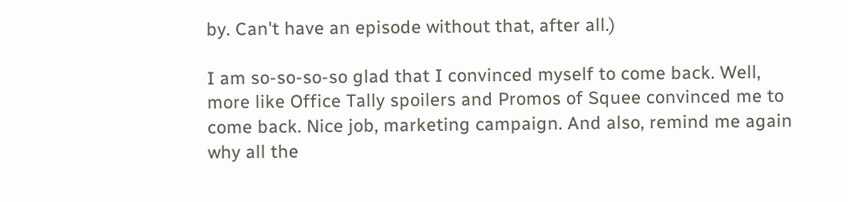by. Can't have an episode without that, after all.)

I am so-so-so-so glad that I convinced myself to come back. Well, more like Office Tally spoilers and Promos of Squee convinced me to come back. Nice job, marketing campaign. And also, remind me again why all the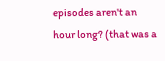episodes aren't an hour long? (that was a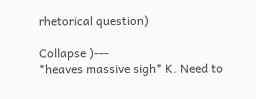rhetorical question)

Collapse )---
*heaves massive sigh* K. Need to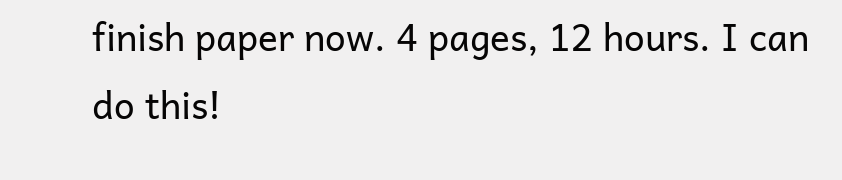finish paper now. 4 pages, 12 hours. I can do this!